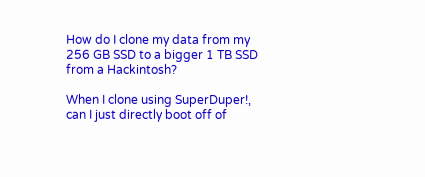How do I clone my data from my 256 GB SSD to a bigger 1 TB SSD from a Hackintosh?

When I clone using SuperDuper!, can I just directly boot off of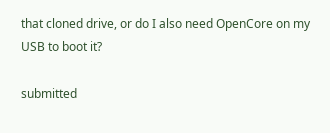that cloned drive, or do I also need OpenCore on my USB to boot it?

submitted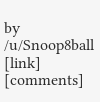by /u/Snoop8ball
[link] [comments]